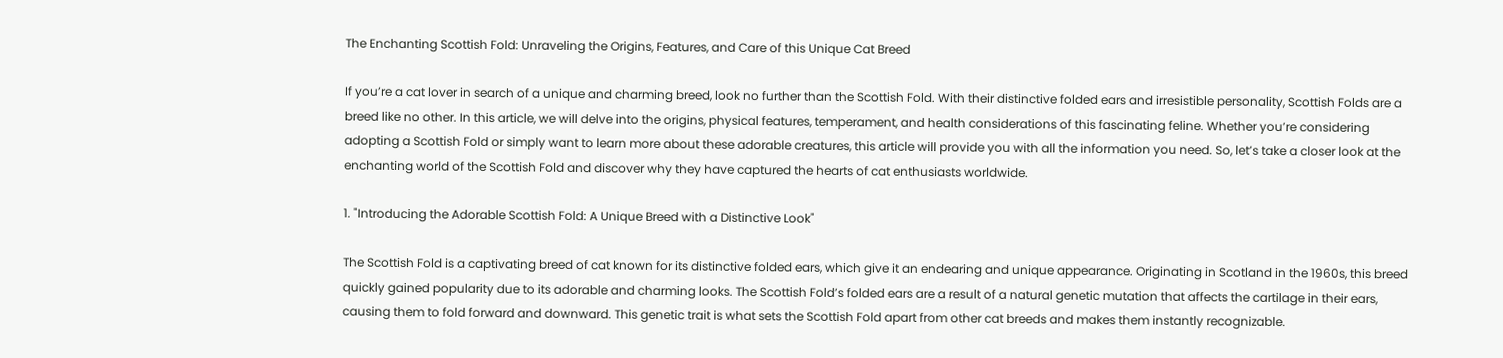The Enchanting Scottish Fold: Unraveling the Origins, Features, and Care of this Unique Cat Breed

If you’re a cat lover in search of a unique and charming breed, look no further than the Scottish Fold. With their distinctive folded ears and irresistible personality, Scottish Folds are a breed like no other. In this article, we will delve into the origins, physical features, temperament, and health considerations of this fascinating feline. Whether you’re considering adopting a Scottish Fold or simply want to learn more about these adorable creatures, this article will provide you with all the information you need. So, let’s take a closer look at the enchanting world of the Scottish Fold and discover why they have captured the hearts of cat enthusiasts worldwide.

1. "Introducing the Adorable Scottish Fold: A Unique Breed with a Distinctive Look"

The Scottish Fold is a captivating breed of cat known for its distinctive folded ears, which give it an endearing and unique appearance. Originating in Scotland in the 1960s, this breed quickly gained popularity due to its adorable and charming looks. The Scottish Fold’s folded ears are a result of a natural genetic mutation that affects the cartilage in their ears, causing them to fold forward and downward. This genetic trait is what sets the Scottish Fold apart from other cat breeds and makes them instantly recognizable.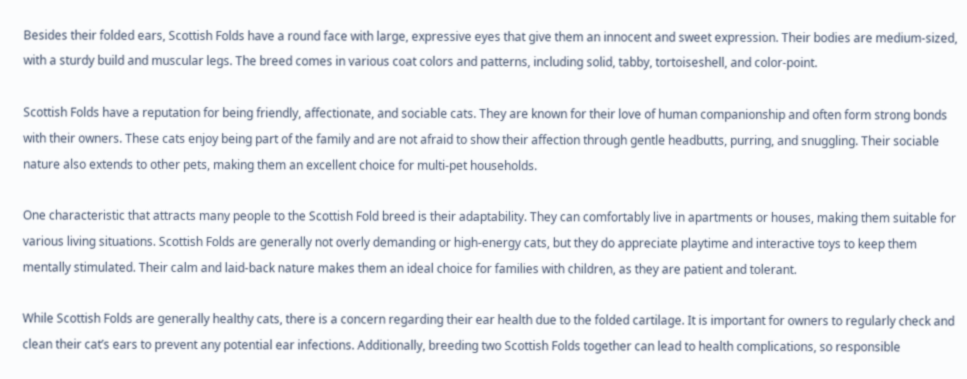Besides their folded ears, Scottish Folds have a round face with large, expressive eyes that give them an innocent and sweet expression. Their bodies are medium-sized, with a sturdy build and muscular legs. The breed comes in various coat colors and patterns, including solid, tabby, tortoiseshell, and color-point.

Scottish Folds have a reputation for being friendly, affectionate, and sociable cats. They are known for their love of human companionship and often form strong bonds with their owners. These cats enjoy being part of the family and are not afraid to show their affection through gentle headbutts, purring, and snuggling. Their sociable nature also extends to other pets, making them an excellent choice for multi-pet households.

One characteristic that attracts many people to the Scottish Fold breed is their adaptability. They can comfortably live in apartments or houses, making them suitable for various living situations. Scottish Folds are generally not overly demanding or high-energy cats, but they do appreciate playtime and interactive toys to keep them mentally stimulated. Their calm and laid-back nature makes them an ideal choice for families with children, as they are patient and tolerant.

While Scottish Folds are generally healthy cats, there is a concern regarding their ear health due to the folded cartilage. It is important for owners to regularly check and clean their cat’s ears to prevent any potential ear infections. Additionally, breeding two Scottish Folds together can lead to health complications, so responsible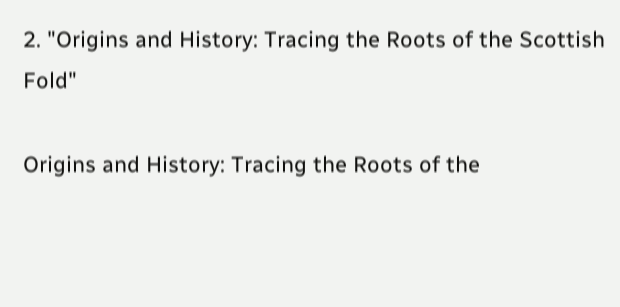2. "Origins and History: Tracing the Roots of the Scottish Fold"

Origins and History: Tracing the Roots of the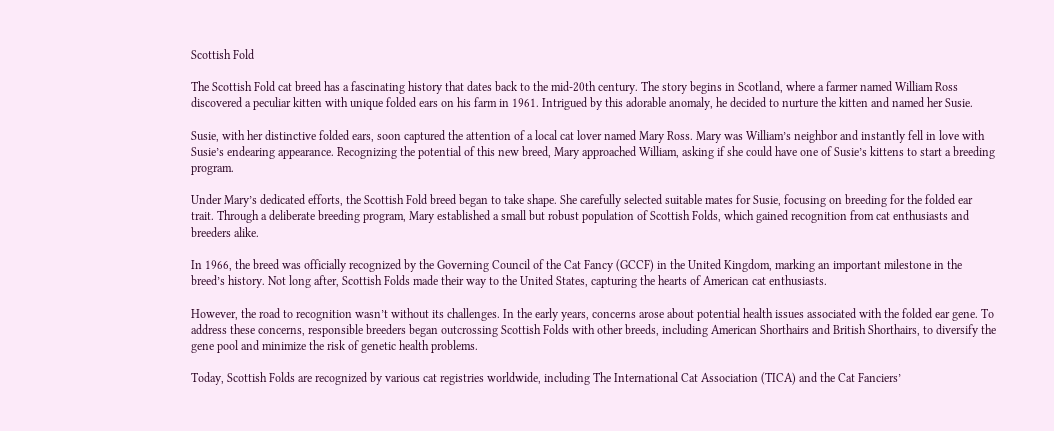Scottish Fold

The Scottish Fold cat breed has a fascinating history that dates back to the mid-20th century. The story begins in Scotland, where a farmer named William Ross discovered a peculiar kitten with unique folded ears on his farm in 1961. Intrigued by this adorable anomaly, he decided to nurture the kitten and named her Susie.

Susie, with her distinctive folded ears, soon captured the attention of a local cat lover named Mary Ross. Mary was William’s neighbor and instantly fell in love with Susie’s endearing appearance. Recognizing the potential of this new breed, Mary approached William, asking if she could have one of Susie’s kittens to start a breeding program.

Under Mary’s dedicated efforts, the Scottish Fold breed began to take shape. She carefully selected suitable mates for Susie, focusing on breeding for the folded ear trait. Through a deliberate breeding program, Mary established a small but robust population of Scottish Folds, which gained recognition from cat enthusiasts and breeders alike.

In 1966, the breed was officially recognized by the Governing Council of the Cat Fancy (GCCF) in the United Kingdom, marking an important milestone in the breed’s history. Not long after, Scottish Folds made their way to the United States, capturing the hearts of American cat enthusiasts.

However, the road to recognition wasn’t without its challenges. In the early years, concerns arose about potential health issues associated with the folded ear gene. To address these concerns, responsible breeders began outcrossing Scottish Folds with other breeds, including American Shorthairs and British Shorthairs, to diversify the gene pool and minimize the risk of genetic health problems.

Today, Scottish Folds are recognized by various cat registries worldwide, including The International Cat Association (TICA) and the Cat Fanciers’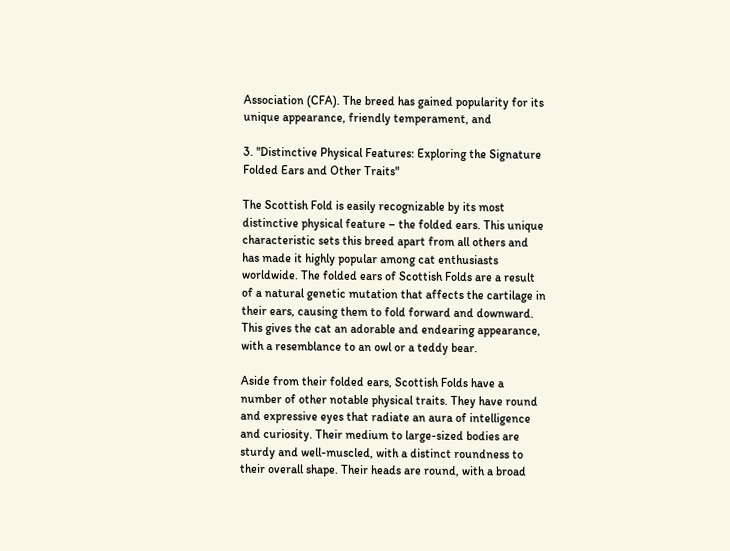Association (CFA). The breed has gained popularity for its unique appearance, friendly temperament, and

3. "Distinctive Physical Features: Exploring the Signature Folded Ears and Other Traits"

The Scottish Fold is easily recognizable by its most distinctive physical feature – the folded ears. This unique characteristic sets this breed apart from all others and has made it highly popular among cat enthusiasts worldwide. The folded ears of Scottish Folds are a result of a natural genetic mutation that affects the cartilage in their ears, causing them to fold forward and downward. This gives the cat an adorable and endearing appearance, with a resemblance to an owl or a teddy bear.

Aside from their folded ears, Scottish Folds have a number of other notable physical traits. They have round and expressive eyes that radiate an aura of intelligence and curiosity. Their medium to large-sized bodies are sturdy and well-muscled, with a distinct roundness to their overall shape. Their heads are round, with a broad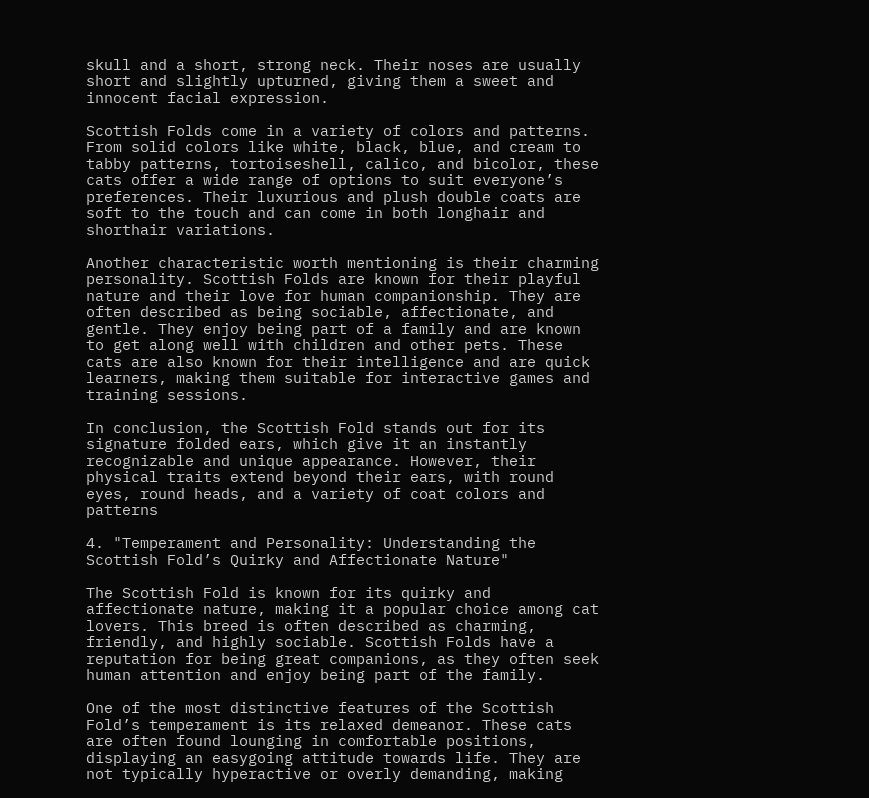skull and a short, strong neck. Their noses are usually short and slightly upturned, giving them a sweet and innocent facial expression.

Scottish Folds come in a variety of colors and patterns. From solid colors like white, black, blue, and cream to tabby patterns, tortoiseshell, calico, and bicolor, these cats offer a wide range of options to suit everyone’s preferences. Their luxurious and plush double coats are soft to the touch and can come in both longhair and shorthair variations.

Another characteristic worth mentioning is their charming personality. Scottish Folds are known for their playful nature and their love for human companionship. They are often described as being sociable, affectionate, and gentle. They enjoy being part of a family and are known to get along well with children and other pets. These cats are also known for their intelligence and are quick learners, making them suitable for interactive games and training sessions.

In conclusion, the Scottish Fold stands out for its signature folded ears, which give it an instantly recognizable and unique appearance. However, their physical traits extend beyond their ears, with round eyes, round heads, and a variety of coat colors and patterns

4. "Temperament and Personality: Understanding the Scottish Fold’s Quirky and Affectionate Nature"

The Scottish Fold is known for its quirky and affectionate nature, making it a popular choice among cat lovers. This breed is often described as charming, friendly, and highly sociable. Scottish Folds have a reputation for being great companions, as they often seek human attention and enjoy being part of the family.

One of the most distinctive features of the Scottish Fold’s temperament is its relaxed demeanor. These cats are often found lounging in comfortable positions, displaying an easygoing attitude towards life. They are not typically hyperactive or overly demanding, making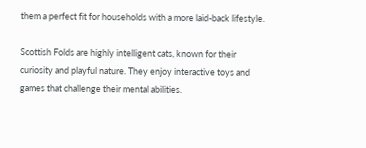them a perfect fit for households with a more laid-back lifestyle.

Scottish Folds are highly intelligent cats, known for their curiosity and playful nature. They enjoy interactive toys and games that challenge their mental abilities.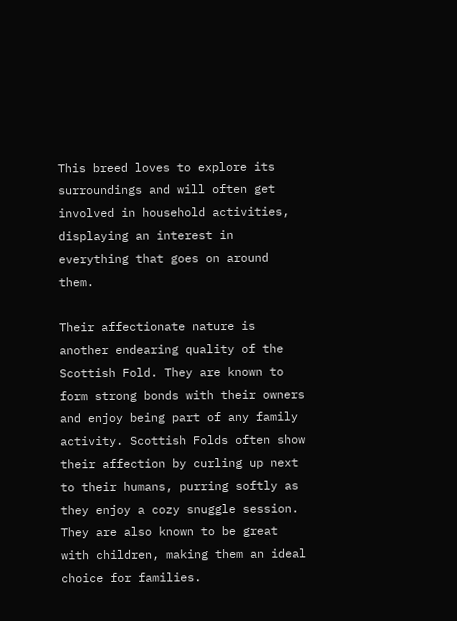This breed loves to explore its surroundings and will often get involved in household activities, displaying an interest in everything that goes on around them.

Their affectionate nature is another endearing quality of the Scottish Fold. They are known to form strong bonds with their owners and enjoy being part of any family activity. Scottish Folds often show their affection by curling up next to their humans, purring softly as they enjoy a cozy snuggle session. They are also known to be great with children, making them an ideal choice for families.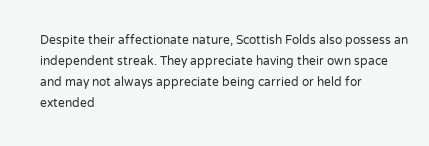Despite their affectionate nature, Scottish Folds also possess an independent streak. They appreciate having their own space and may not always appreciate being carried or held for extended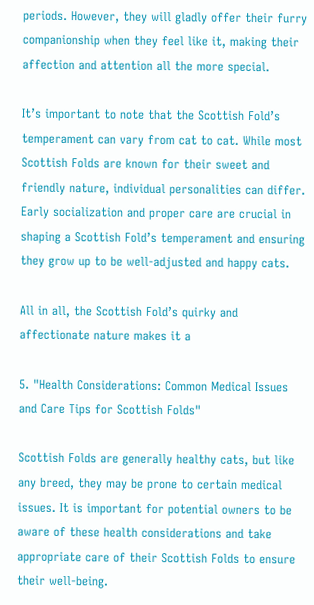periods. However, they will gladly offer their furry companionship when they feel like it, making their affection and attention all the more special.

It’s important to note that the Scottish Fold’s temperament can vary from cat to cat. While most Scottish Folds are known for their sweet and friendly nature, individual personalities can differ. Early socialization and proper care are crucial in shaping a Scottish Fold’s temperament and ensuring they grow up to be well-adjusted and happy cats.

All in all, the Scottish Fold’s quirky and affectionate nature makes it a

5. "Health Considerations: Common Medical Issues and Care Tips for Scottish Folds"

Scottish Folds are generally healthy cats, but like any breed, they may be prone to certain medical issues. It is important for potential owners to be aware of these health considerations and take appropriate care of their Scottish Folds to ensure their well-being.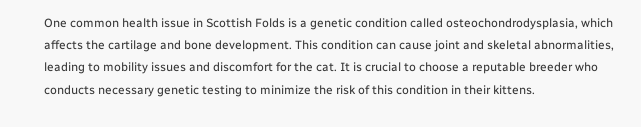One common health issue in Scottish Folds is a genetic condition called osteochondrodysplasia, which affects the cartilage and bone development. This condition can cause joint and skeletal abnormalities, leading to mobility issues and discomfort for the cat. It is crucial to choose a reputable breeder who conducts necessary genetic testing to minimize the risk of this condition in their kittens.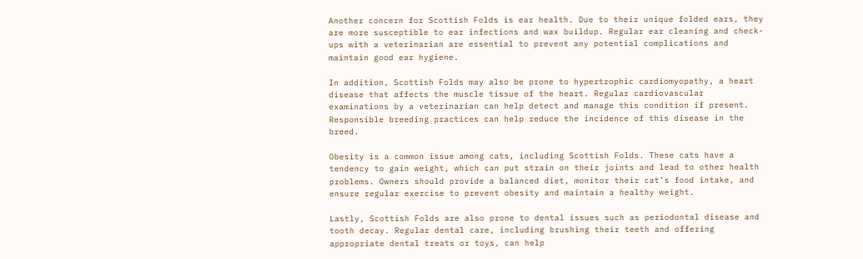Another concern for Scottish Folds is ear health. Due to their unique folded ears, they are more susceptible to ear infections and wax buildup. Regular ear cleaning and check-ups with a veterinarian are essential to prevent any potential complications and maintain good ear hygiene.

In addition, Scottish Folds may also be prone to hypertrophic cardiomyopathy, a heart disease that affects the muscle tissue of the heart. Regular cardiovascular examinations by a veterinarian can help detect and manage this condition if present. Responsible breeding practices can help reduce the incidence of this disease in the breed.

Obesity is a common issue among cats, including Scottish Folds. These cats have a tendency to gain weight, which can put strain on their joints and lead to other health problems. Owners should provide a balanced diet, monitor their cat’s food intake, and ensure regular exercise to prevent obesity and maintain a healthy weight.

Lastly, Scottish Folds are also prone to dental issues such as periodontal disease and tooth decay. Regular dental care, including brushing their teeth and offering appropriate dental treats or toys, can help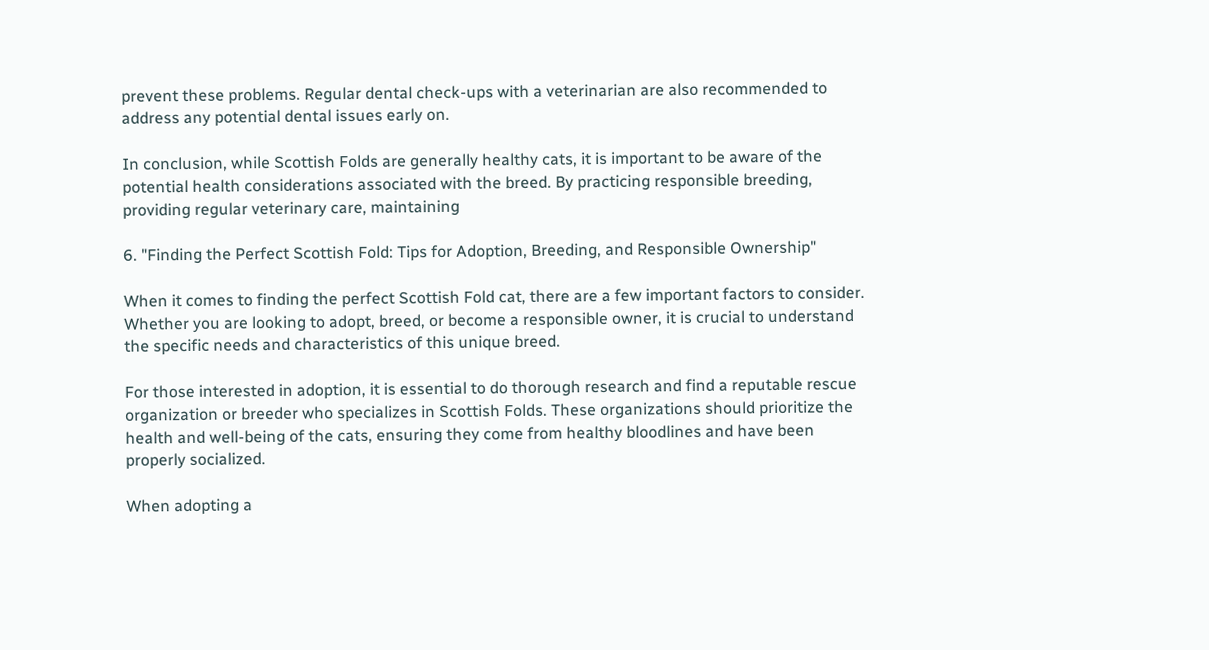prevent these problems. Regular dental check-ups with a veterinarian are also recommended to address any potential dental issues early on.

In conclusion, while Scottish Folds are generally healthy cats, it is important to be aware of the potential health considerations associated with the breed. By practicing responsible breeding, providing regular veterinary care, maintaining

6. "Finding the Perfect Scottish Fold: Tips for Adoption, Breeding, and Responsible Ownership"

When it comes to finding the perfect Scottish Fold cat, there are a few important factors to consider. Whether you are looking to adopt, breed, or become a responsible owner, it is crucial to understand the specific needs and characteristics of this unique breed.

For those interested in adoption, it is essential to do thorough research and find a reputable rescue organization or breeder who specializes in Scottish Folds. These organizations should prioritize the health and well-being of the cats, ensuring they come from healthy bloodlines and have been properly socialized.

When adopting a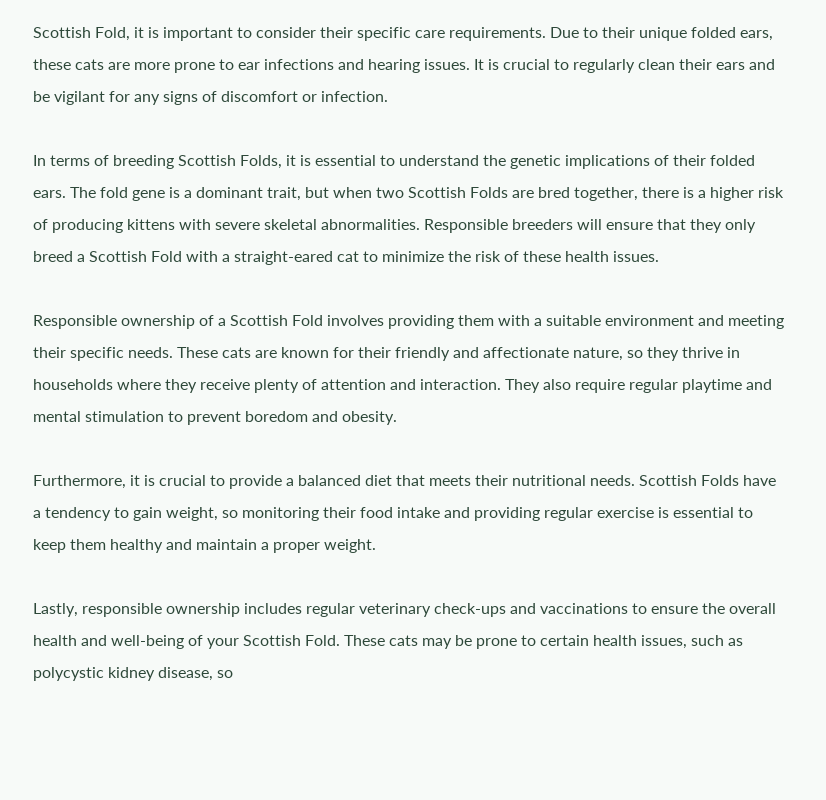Scottish Fold, it is important to consider their specific care requirements. Due to their unique folded ears, these cats are more prone to ear infections and hearing issues. It is crucial to regularly clean their ears and be vigilant for any signs of discomfort or infection.

In terms of breeding Scottish Folds, it is essential to understand the genetic implications of their folded ears. The fold gene is a dominant trait, but when two Scottish Folds are bred together, there is a higher risk of producing kittens with severe skeletal abnormalities. Responsible breeders will ensure that they only breed a Scottish Fold with a straight-eared cat to minimize the risk of these health issues.

Responsible ownership of a Scottish Fold involves providing them with a suitable environment and meeting their specific needs. These cats are known for their friendly and affectionate nature, so they thrive in households where they receive plenty of attention and interaction. They also require regular playtime and mental stimulation to prevent boredom and obesity.

Furthermore, it is crucial to provide a balanced diet that meets their nutritional needs. Scottish Folds have a tendency to gain weight, so monitoring their food intake and providing regular exercise is essential to keep them healthy and maintain a proper weight.

Lastly, responsible ownership includes regular veterinary check-ups and vaccinations to ensure the overall health and well-being of your Scottish Fold. These cats may be prone to certain health issues, such as polycystic kidney disease, so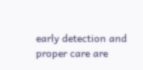early detection and proper care are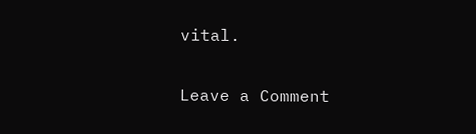vital.

Leave a Comment